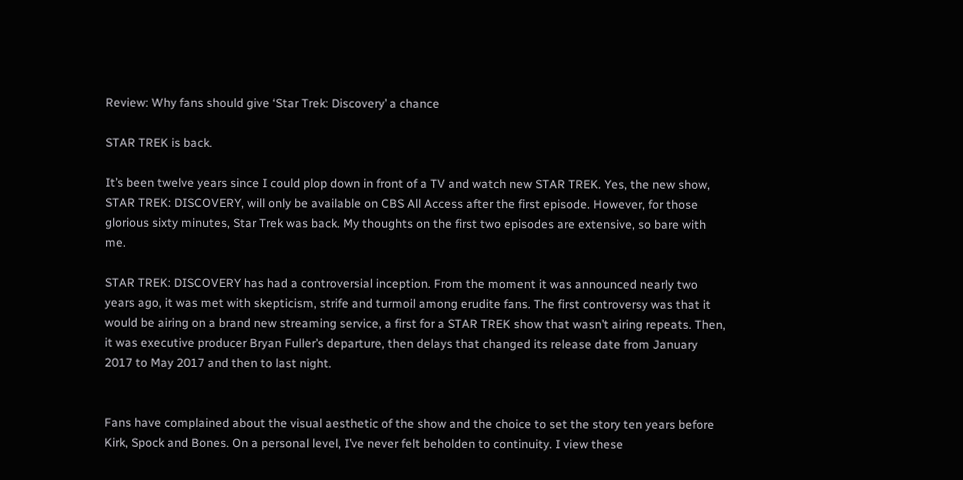Review: Why fans should give ‘Star Trek: Discovery’ a chance

STAR TREK is back.

It’s been twelve years since I could plop down in front of a TV and watch new STAR TREK. Yes, the new show, STAR TREK: DISCOVERY, will only be available on CBS All Access after the first episode. However, for those glorious sixty minutes, Star Trek was back. My thoughts on the first two episodes are extensive, so bare with me.

STAR TREK: DISCOVERY has had a controversial inception. From the moment it was announced nearly two years ago, it was met with skepticism, strife and turmoil among erudite fans. The first controversy was that it would be airing on a brand new streaming service, a first for a STAR TREK show that wasn’t airing repeats. Then, it was executive producer Bryan Fuller’s departure, then delays that changed its release date from January 2017 to May 2017 and then to last night.


Fans have complained about the visual aesthetic of the show and the choice to set the story ten years before Kirk, Spock and Bones. On a personal level, I’ve never felt beholden to continuity. I view these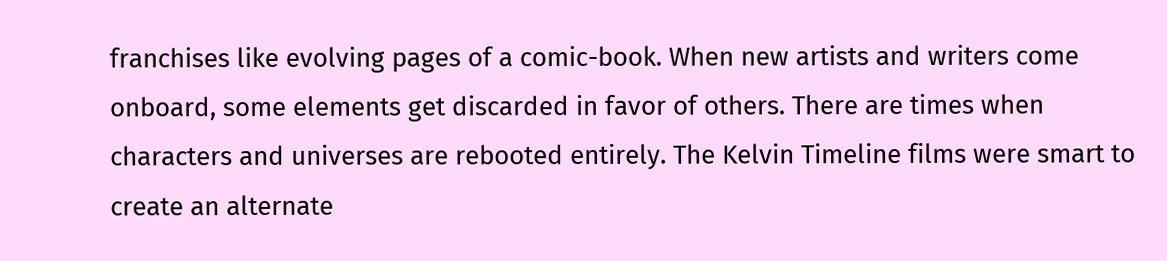franchises like evolving pages of a comic-book. When new artists and writers come onboard, some elements get discarded in favor of others. There are times when characters and universes are rebooted entirely. The Kelvin Timeline films were smart to create an alternate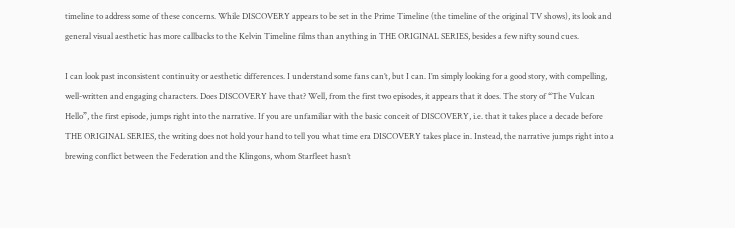timeline to address some of these concerns. While DISCOVERY appears to be set in the Prime Timeline (the timeline of the original TV shows), its look and general visual aesthetic has more callbacks to the Kelvin Timeline films than anything in THE ORIGINAL SERIES, besides a few nifty sound cues.

I can look past inconsistent continuity or aesthetic differences. I understand some fans can’t, but I can. I’m simply looking for a good story, with compelling, well-written and engaging characters. Does DISCOVERY have that? Well, from the first two episodes, it appears that it does. The story of “The Vulcan Hello”, the first episode, jumps right into the narrative. If you are unfamiliar with the basic conceit of DISCOVERY, i.e. that it takes place a decade before THE ORIGINAL SERIES, the writing does not hold your hand to tell you what time era DISCOVERY takes place in. Instead, the narrative jumps right into a brewing conflict between the Federation and the Klingons, whom Starfleet hasn’t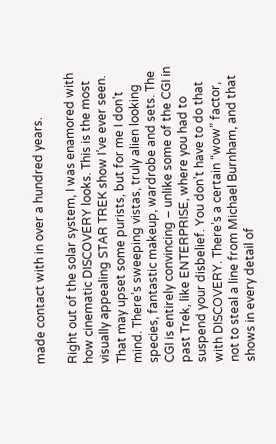made contact with in over a hundred years.

Right out of the solar system, I was enamored with how cinematic DISCOVERY looks. This is the most visually appealing STAR TREK show I’ve ever seen. That may upset some purists, but for me I don’t mind. There’s sweeping vistas, truly alien looking species, fantastic makeup, wardrobe and sets. The CGI is entirely convincing – unlike some of the CGI in past Trek, like ENTERPRISE, where you had to suspend your disbelief. You don’t have to do that with DISCOVERY. There’s a certain “wow” factor, not to steal a line from Michael Burnham, and that shows in every detail of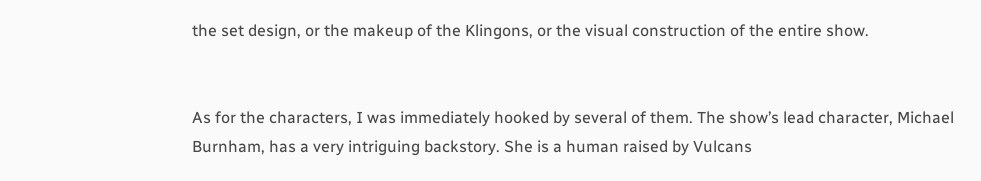the set design, or the makeup of the Klingons, or the visual construction of the entire show.


As for the characters, I was immediately hooked by several of them. The show’s lead character, Michael Burnham, has a very intriguing backstory. She is a human raised by Vulcans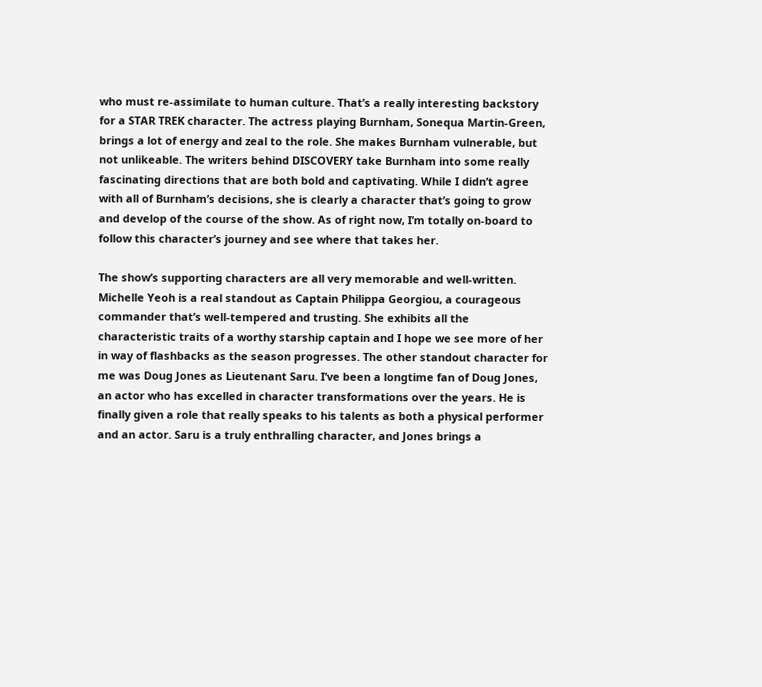who must re-assimilate to human culture. That’s a really interesting backstory for a STAR TREK character. The actress playing Burnham, Sonequa Martin-Green, brings a lot of energy and zeal to the role. She makes Burnham vulnerable, but not unlikeable. The writers behind DISCOVERY take Burnham into some really fascinating directions that are both bold and captivating. While I didn’t agree with all of Burnham’s decisions, she is clearly a character that’s going to grow and develop of the course of the show. As of right now, I’m totally on-board to follow this character’s journey and see where that takes her.

The show’s supporting characters are all very memorable and well-written. Michelle Yeoh is a real standout as Captain Philippa Georgiou, a courageous commander that’s well-tempered and trusting. She exhibits all the characteristic traits of a worthy starship captain and I hope we see more of her in way of flashbacks as the season progresses. The other standout character for me was Doug Jones as Lieutenant Saru. I’ve been a longtime fan of Doug Jones, an actor who has excelled in character transformations over the years. He is finally given a role that really speaks to his talents as both a physical performer and an actor. Saru is a truly enthralling character, and Jones brings a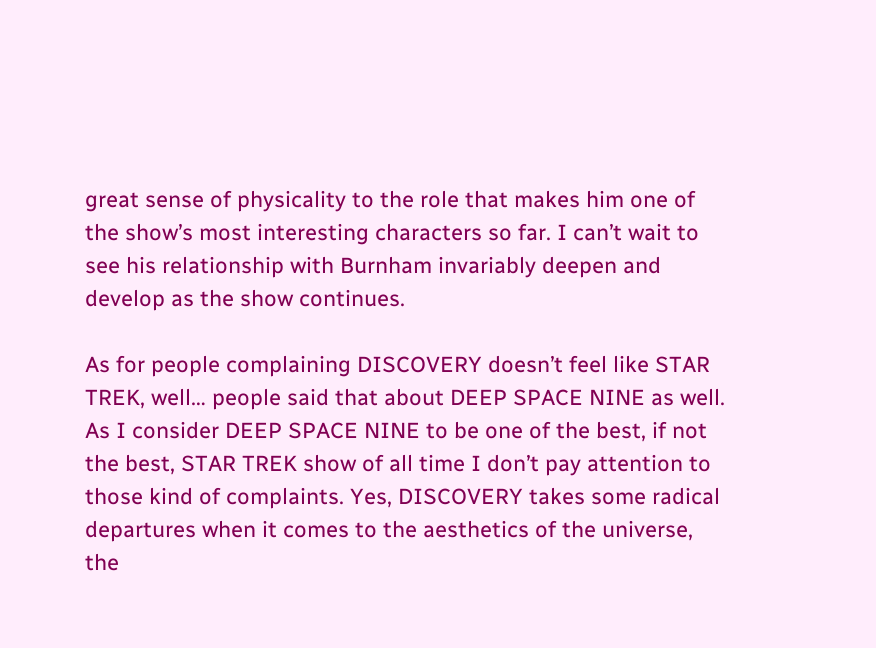great sense of physicality to the role that makes him one of the show’s most interesting characters so far. I can’t wait to see his relationship with Burnham invariably deepen and develop as the show continues.

As for people complaining DISCOVERY doesn’t feel like STAR TREK, well… people said that about DEEP SPACE NINE as well. As I consider DEEP SPACE NINE to be one of the best, if not the best, STAR TREK show of all time I don’t pay attention to those kind of complaints. Yes, DISCOVERY takes some radical departures when it comes to the aesthetics of the universe, the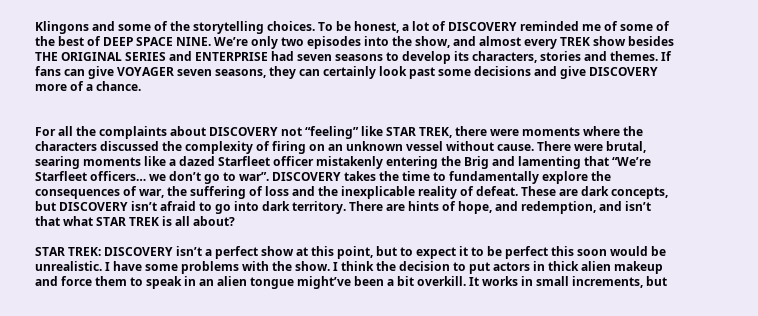Klingons and some of the storytelling choices. To be honest, a lot of DISCOVERY reminded me of some of the best of DEEP SPACE NINE. We’re only two episodes into the show, and almost every TREK show besides THE ORIGINAL SERIES and ENTERPRISE had seven seasons to develop its characters, stories and themes. If fans can give VOYAGER seven seasons, they can certainly look past some decisions and give DISCOVERY more of a chance.


For all the complaints about DISCOVERY not “feeling” like STAR TREK, there were moments where the characters discussed the complexity of firing on an unknown vessel without cause. There were brutal, searing moments like a dazed Starfleet officer mistakenly entering the Brig and lamenting that “We’re Starfleet officers… we don’t go to war”. DISCOVERY takes the time to fundamentally explore the consequences of war, the suffering of loss and the inexplicable reality of defeat. These are dark concepts, but DISCOVERY isn’t afraid to go into dark territory. There are hints of hope, and redemption, and isn’t that what STAR TREK is all about?

STAR TREK: DISCOVERY isn’t a perfect show at this point, but to expect it to be perfect this soon would be unrealistic. I have some problems with the show. I think the decision to put actors in thick alien makeup and force them to speak in an alien tongue might’ve been a bit overkill. It works in small increments, but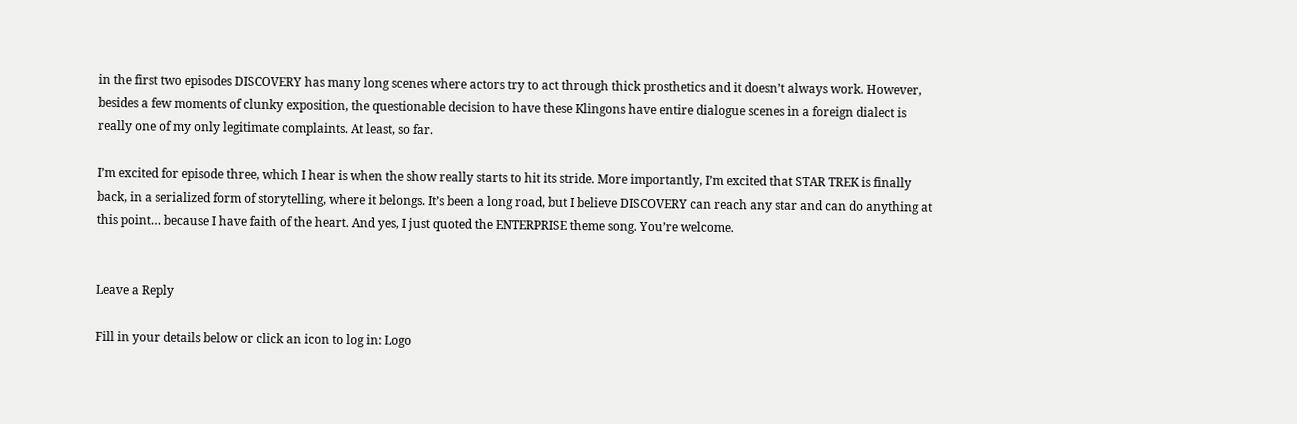in the first two episodes DISCOVERY has many long scenes where actors try to act through thick prosthetics and it doesn’t always work. However, besides a few moments of clunky exposition, the questionable decision to have these Klingons have entire dialogue scenes in a foreign dialect is really one of my only legitimate complaints. At least, so far.

I’m excited for episode three, which I hear is when the show really starts to hit its stride. More importantly, I’m excited that STAR TREK is finally back, in a serialized form of storytelling, where it belongs. It’s been a long road, but I believe DISCOVERY can reach any star and can do anything at this point… because I have faith of the heart. And yes, I just quoted the ENTERPRISE theme song. You’re welcome.


Leave a Reply

Fill in your details below or click an icon to log in: Logo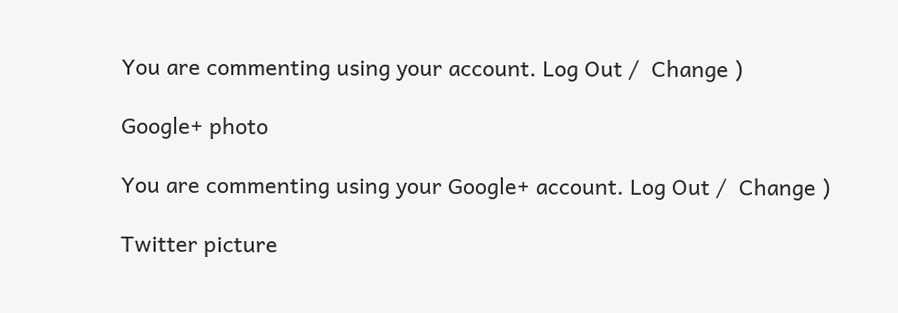You are commenting using your account. Log Out /  Change )

Google+ photo

You are commenting using your Google+ account. Log Out /  Change )

Twitter picture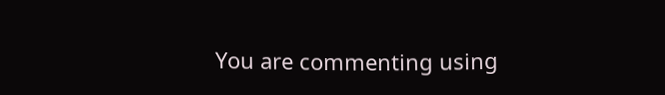You are commenting using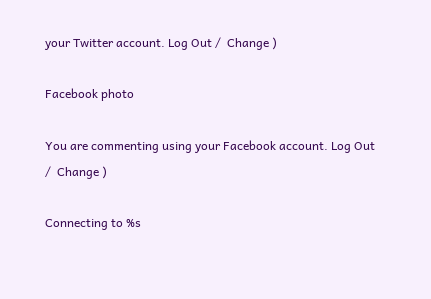your Twitter account. Log Out /  Change )

Facebook photo

You are commenting using your Facebook account. Log Out /  Change )

Connecting to %s